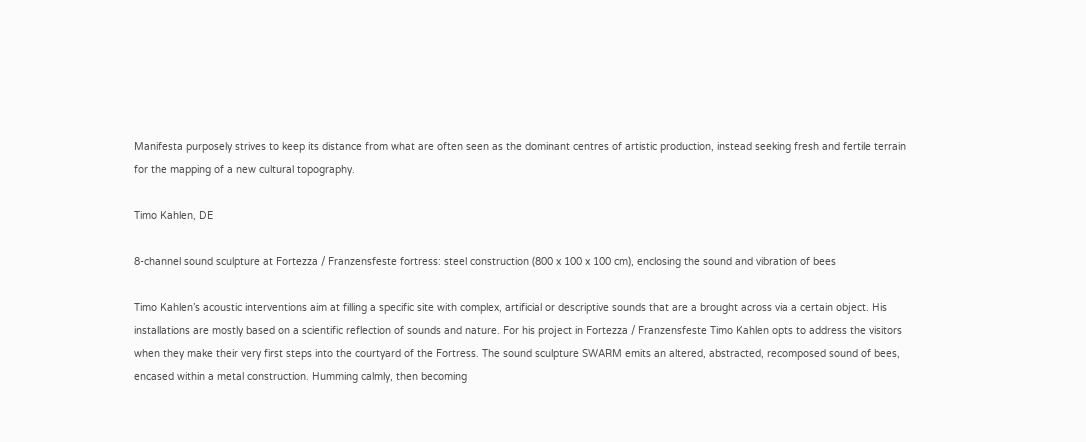Manifesta purposely strives to keep its distance from what are often seen as the dominant centres of artistic production, instead seeking fresh and fertile terrain for the mapping of a new cultural topography.

Timo Kahlen, DE

8-channel sound sculpture at Fortezza / Franzensfeste fortress: steel construction (800 x 100 x 100 cm), enclosing the sound and vibration of bees

Timo Kahlen’s acoustic interventions aim at filling a specific site with complex, artificial or descriptive sounds that are a brought across via a certain object. His installations are mostly based on a scientific reflection of sounds and nature. For his project in Fortezza / Franzensfeste Timo Kahlen opts to address the visitors when they make their very first steps into the courtyard of the Fortress. The sound sculpture SWARM emits an altered, abstracted, recomposed sound of bees, encased within a metal construction. Humming calmly, then becoming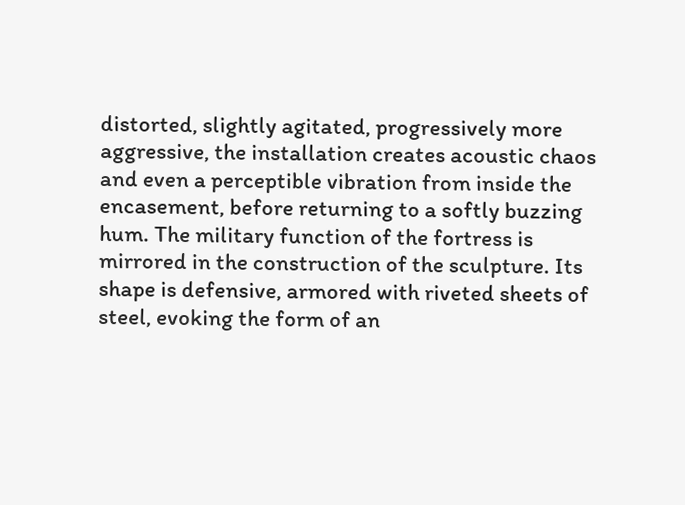distorted, slightly agitated, progressively more aggressive, the installation creates acoustic chaos and even a perceptible vibration from inside the encasement, before returning to a softly buzzing hum. The military function of the fortress is mirrored in the construction of the sculpture. Its shape is defensive, armored with riveted sheets of steel, evoking the form of an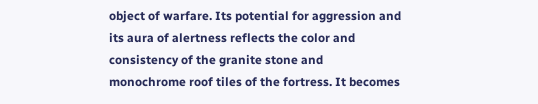object of warfare. Its potential for aggression and its aura of alertness reflects the color and consistency of the granite stone and monochrome roof tiles of the fortress. It becomes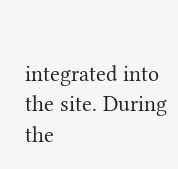integrated into the site. During the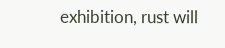exhibition, rust will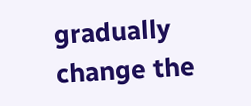gradually change the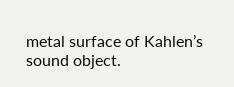metal surface of Kahlen’s sound object.